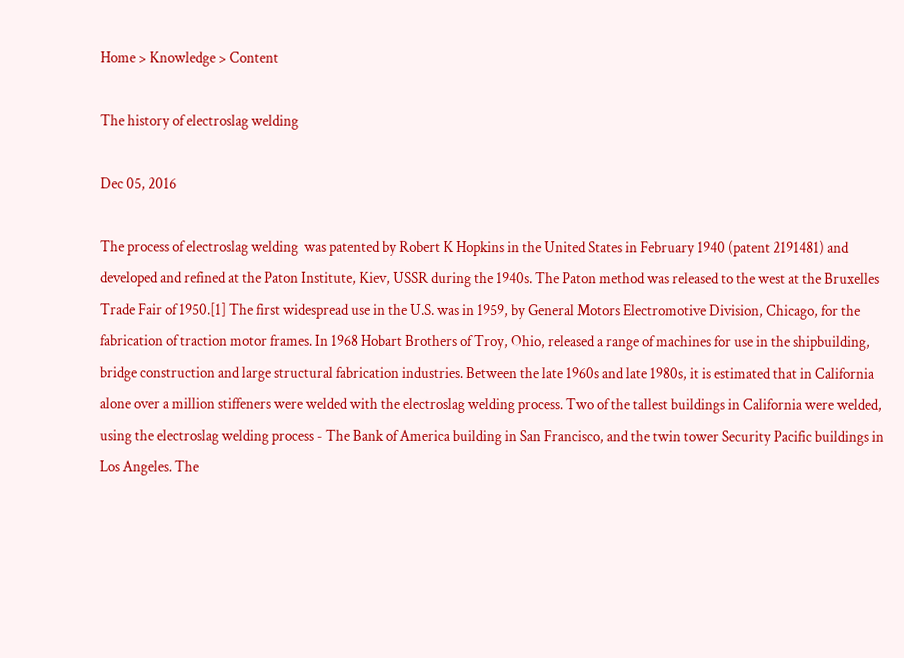Home > Knowledge > Content

The history of electroslag welding

Dec 05, 2016

The process of electroslag welding  was patented by Robert K Hopkins in the United States in February 1940 (patent 2191481) and developed and refined at the Paton Institute, Kiev, USSR during the 1940s. The Paton method was released to the west at the Bruxelles Trade Fair of 1950.[1] The first widespread use in the U.S. was in 1959, by General Motors Electromotive Division, Chicago, for the fabrication of traction motor frames. In 1968 Hobart Brothers of Troy, Ohio, released a range of machines for use in the shipbuilding, bridge construction and large structural fabrication industries. Between the late 1960s and late 1980s, it is estimated that in California alone over a million stiffeners were welded with the electroslag welding process. Two of the tallest buildings in California were welded, using the electroslag welding process - The Bank of America building in San Francisco, and the twin tower Security Pacific buildings in Los Angeles. The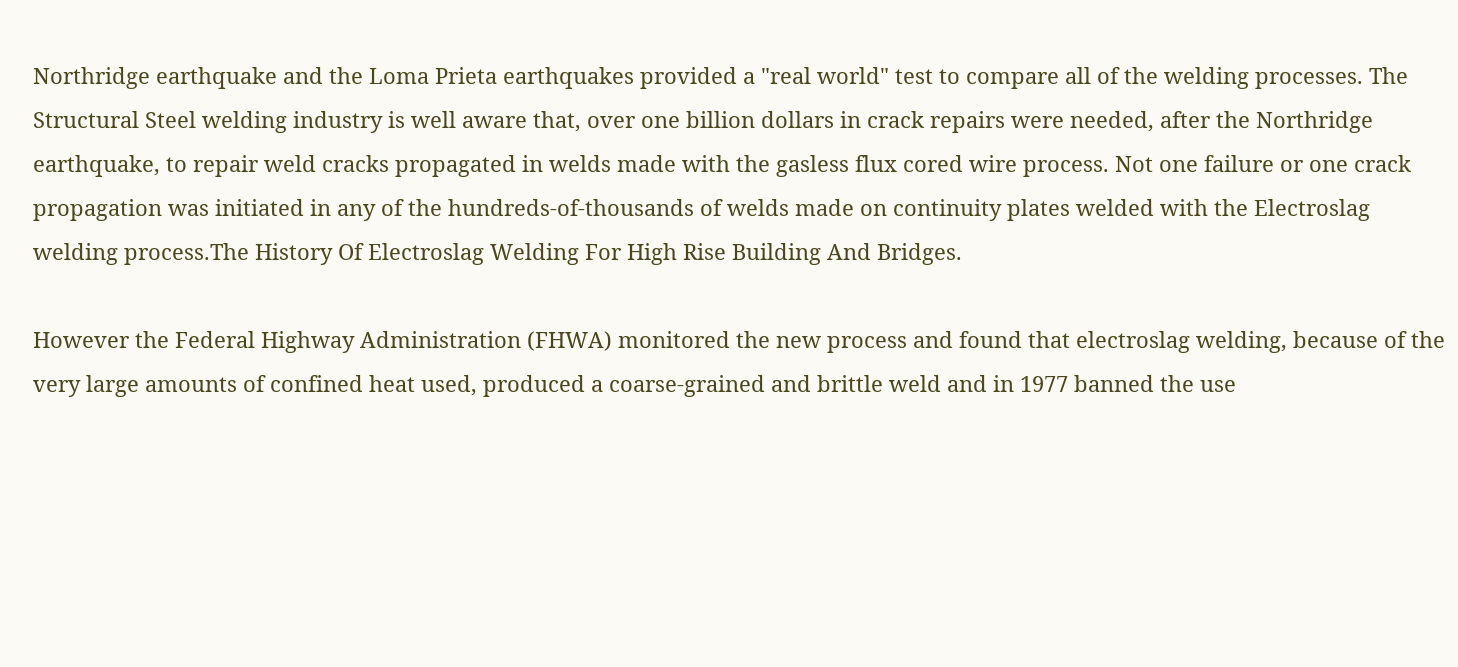Northridge earthquake and the Loma Prieta earthquakes provided a "real world" test to compare all of the welding processes. The Structural Steel welding industry is well aware that, over one billion dollars in crack repairs were needed, after the Northridge earthquake, to repair weld cracks propagated in welds made with the gasless flux cored wire process. Not one failure or one crack propagation was initiated in any of the hundreds-of-thousands of welds made on continuity plates welded with the Electroslag welding process.The History Of Electroslag Welding For High Rise Building And Bridges.

However the Federal Highway Administration (FHWA) monitored the new process and found that electroslag welding, because of the very large amounts of confined heat used, produced a coarse-grained and brittle weld and in 1977 banned the use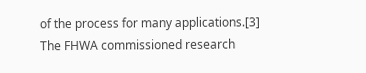of the process for many applications.[3] The FHWA commissioned research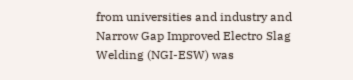from universities and industry and Narrow Gap Improved Electro Slag Welding (NGI-ESW) was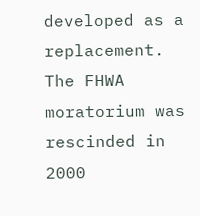developed as a replacement. The FHWA moratorium was rescinded in 2000